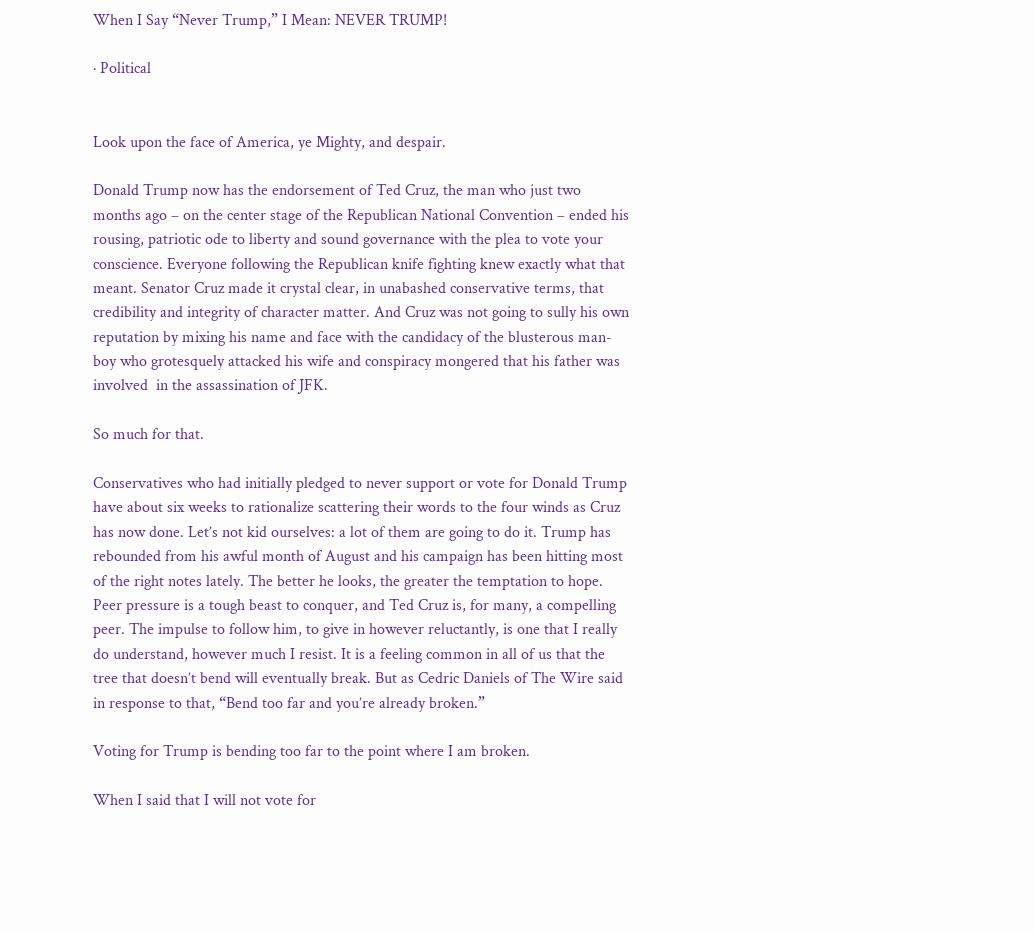When I Say “Never Trump,” I Mean: NEVER TRUMP!

· Political


Look upon the face of America, ye Mighty, and despair.

Donald Trump now has the endorsement of Ted Cruz, the man who just two months ago – on the center stage of the Republican National Convention – ended his rousing, patriotic ode to liberty and sound governance with the plea to vote your conscience. Everyone following the Republican knife fighting knew exactly what that meant. Senator Cruz made it crystal clear, in unabashed conservative terms, that credibility and integrity of character matter. And Cruz was not going to sully his own reputation by mixing his name and face with the candidacy of the blusterous man-boy who grotesquely attacked his wife and conspiracy mongered that his father was involved  in the assassination of JFK.

So much for that.

Conservatives who had initially pledged to never support or vote for Donald Trump have about six weeks to rationalize scattering their words to the four winds as Cruz has now done. Let’s not kid ourselves: a lot of them are going to do it. Trump has rebounded from his awful month of August and his campaign has been hitting most of the right notes lately. The better he looks, the greater the temptation to hope. Peer pressure is a tough beast to conquer, and Ted Cruz is, for many, a compelling peer. The impulse to follow him, to give in however reluctantly, is one that I really do understand, however much I resist. It is a feeling common in all of us that the tree that doesn’t bend will eventually break. But as Cedric Daniels of The Wire said in response to that, “Bend too far and you’re already broken.”

Voting for Trump is bending too far to the point where I am broken.

When I said that I will not vote for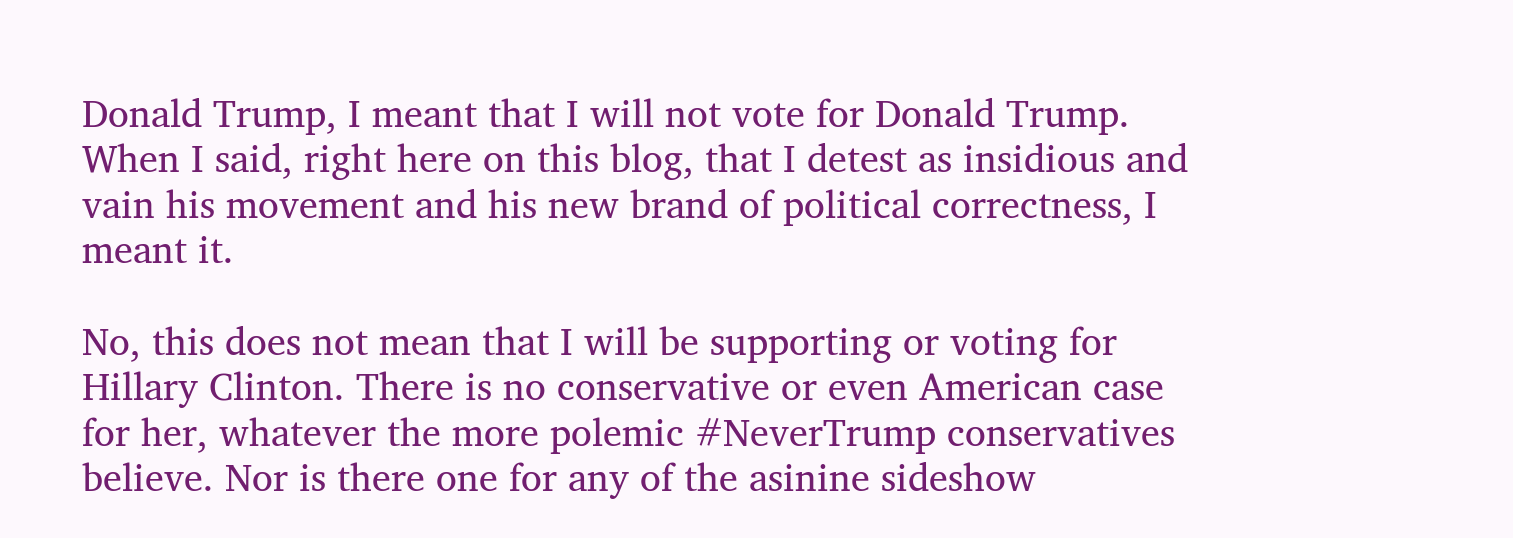Donald Trump, I meant that I will not vote for Donald Trump. When I said, right here on this blog, that I detest as insidious and vain his movement and his new brand of political correctness, I meant it.

No, this does not mean that I will be supporting or voting for Hillary Clinton. There is no conservative or even American case for her, whatever the more polemic #NeverTrump conservatives believe. Nor is there one for any of the asinine sideshow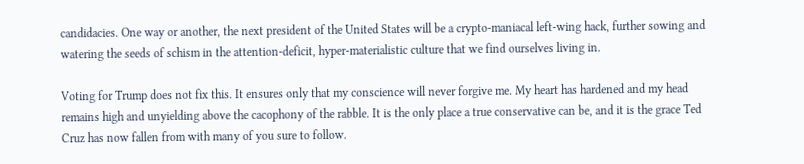candidacies. One way or another, the next president of the United States will be a crypto-maniacal left-wing hack, further sowing and watering the seeds of schism in the attention-deficit, hyper-materialistic culture that we find ourselves living in.

Voting for Trump does not fix this. It ensures only that my conscience will never forgive me. My heart has hardened and my head remains high and unyielding above the cacophony of the rabble. It is the only place a true conservative can be, and it is the grace Ted Cruz has now fallen from with many of you sure to follow.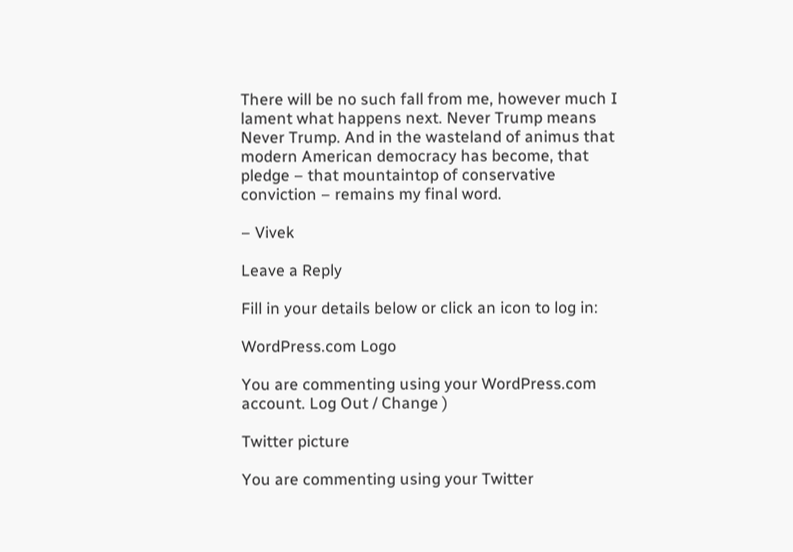There will be no such fall from me, however much I lament what happens next. Never Trump means Never Trump. And in the wasteland of animus that modern American democracy has become, that pledge – that mountaintop of conservative conviction – remains my final word.

– Vivek

Leave a Reply

Fill in your details below or click an icon to log in:

WordPress.com Logo

You are commenting using your WordPress.com account. Log Out / Change )

Twitter picture

You are commenting using your Twitter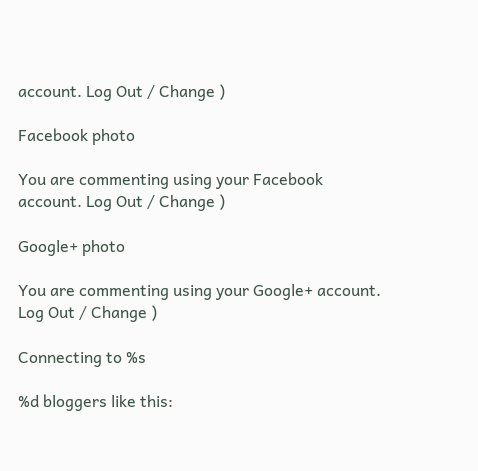account. Log Out / Change )

Facebook photo

You are commenting using your Facebook account. Log Out / Change )

Google+ photo

You are commenting using your Google+ account. Log Out / Change )

Connecting to %s

%d bloggers like this: